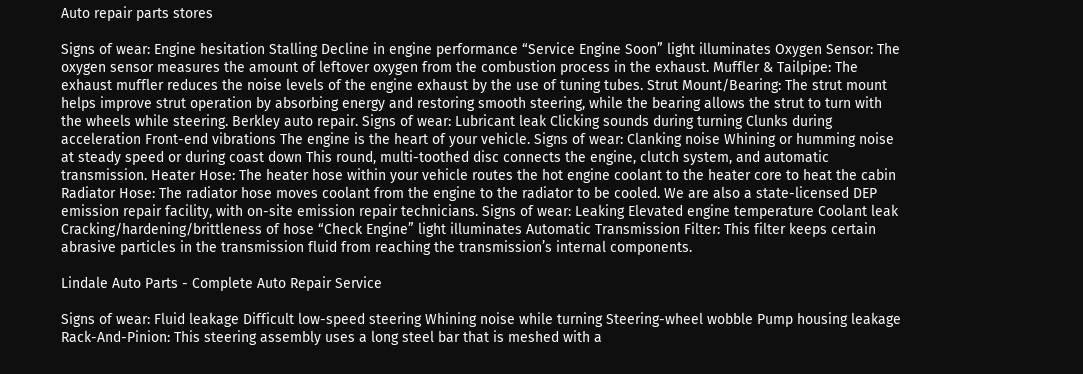Auto repair parts stores

Signs of wear: Engine hesitation Stalling Decline in engine performance “Service Engine Soon” light illuminates Oxygen Sensor: The oxygen sensor measures the amount of leftover oxygen from the combustion process in the exhaust. Muffler & Tailpipe: The exhaust muffler reduces the noise levels of the engine exhaust by the use of tuning tubes. Strut Mount/Bearing: The strut mount helps improve strut operation by absorbing energy and restoring smooth steering, while the bearing allows the strut to turn with the wheels while steering. Berkley auto repair. Signs of wear: Lubricant leak Clicking sounds during turning Clunks during acceleration Front-end vibrations The engine is the heart of your vehicle. Signs of wear: Clanking noise Whining or humming noise at steady speed or during coast down This round, multi-toothed disc connects the engine, clutch system, and automatic transmission. Heater Hose: The heater hose within your vehicle routes the hot engine coolant to the heater core to heat the cabin Radiator Hose: The radiator hose moves coolant from the engine to the radiator to be cooled. We are also a state-licensed DEP emission repair facility, with on-site emission repair technicians. Signs of wear: Leaking Elevated engine temperature Coolant leak Cracking/hardening/brittleness of hose “Check Engine” light illuminates Automatic Transmission Filter: This filter keeps certain abrasive particles in the transmission fluid from reaching the transmission’s internal components.

Lindale Auto Parts - Complete Auto Repair Service

Signs of wear: Fluid leakage Difficult low-speed steering Whining noise while turning Steering-wheel wobble Pump housing leakage Rack-And-Pinion: This steering assembly uses a long steel bar that is meshed with a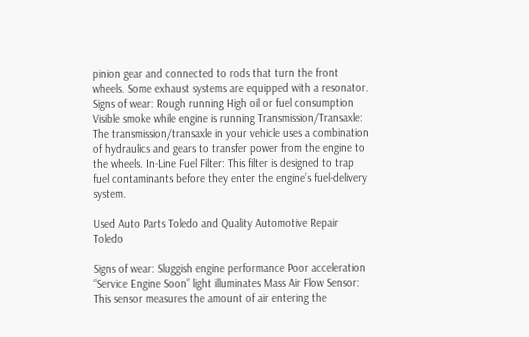pinion gear and connected to rods that turn the front wheels. Some exhaust systems are equipped with a resonator. Signs of wear: Rough running High oil or fuel consumption Visible smoke while engine is running Transmission/Transaxle: The transmission/transaxle in your vehicle uses a combination of hydraulics and gears to transfer power from the engine to the wheels. In-Line Fuel Filter: This filter is designed to trap fuel contaminants before they enter the engine’s fuel-delivery system.

Used Auto Parts Toledo and Quality Automotive Repair Toledo

Signs of wear: Sluggish engine performance Poor acceleration “Service Engine Soon” light illuminates Mass Air Flow Sensor: This sensor measures the amount of air entering the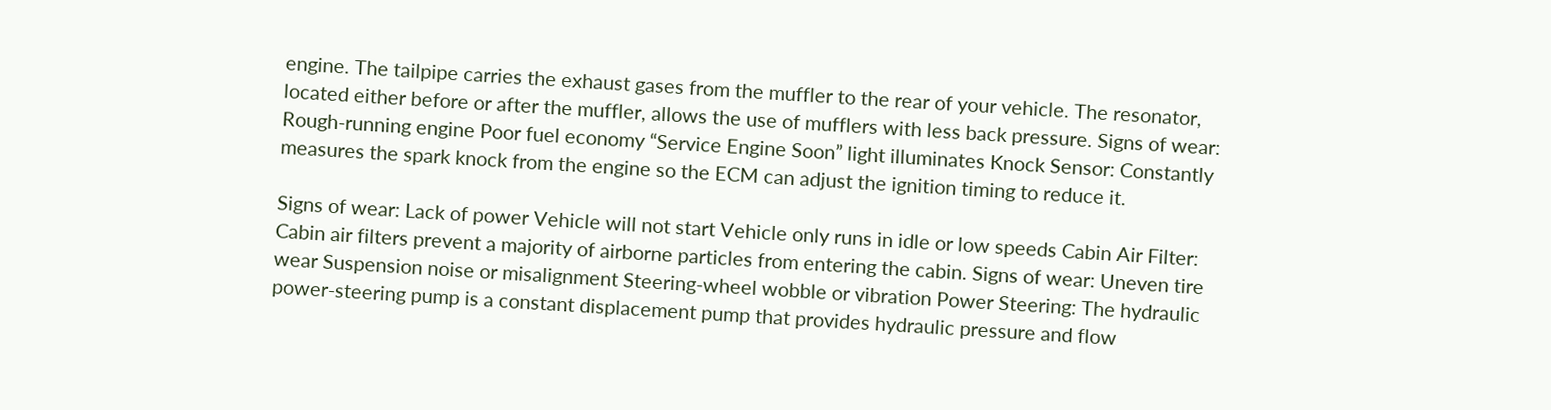engine. The tailpipe carries the exhaust gases from the muffler to the rear of your vehicle. The resonator, located either before or after the muffler, allows the use of mufflers with less back pressure. Signs of wear: Rough-running engine Poor fuel economy “Service Engine Soon” light illuminates Knock Sensor: Constantly measures the spark knock from the engine so the ECM can adjust the ignition timing to reduce it.

Signs of wear: Lack of power Vehicle will not start Vehicle only runs in idle or low speeds Cabin Air Filter: Cabin air filters prevent a majority of airborne particles from entering the cabin. Signs of wear: Uneven tire wear Suspension noise or misalignment Steering-wheel wobble or vibration Power Steering: The hydraulic power-steering pump is a constant displacement pump that provides hydraulic pressure and flow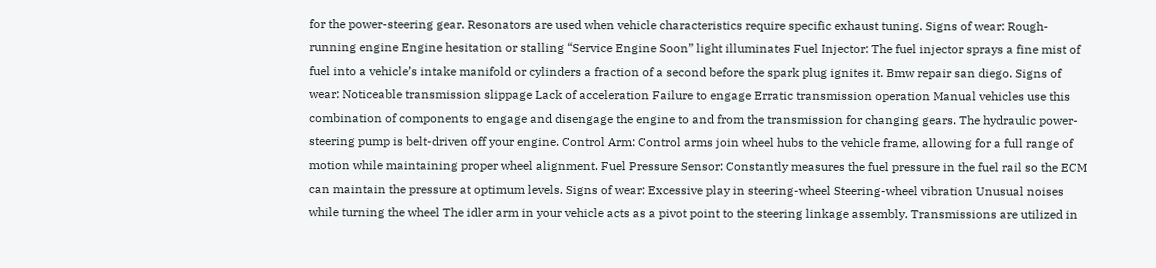for the power-steering gear. Resonators are used when vehicle characteristics require specific exhaust tuning. Signs of wear: Rough-running engine Engine hesitation or stalling “Service Engine Soon” light illuminates Fuel Injector: The fuel injector sprays a fine mist of fuel into a vehicle’s intake manifold or cylinders a fraction of a second before the spark plug ignites it. Bmw repair san diego. Signs of wear: Noticeable transmission slippage Lack of acceleration Failure to engage Erratic transmission operation Manual vehicles use this combination of components to engage and disengage the engine to and from the transmission for changing gears. The hydraulic power-steering pump is belt-driven off your engine. Control Arm: Control arms join wheel hubs to the vehicle frame, allowing for a full range of motion while maintaining proper wheel alignment. Fuel Pressure Sensor: Constantly measures the fuel pressure in the fuel rail so the ECM can maintain the pressure at optimum levels. Signs of wear: Excessive play in steering-wheel Steering-wheel vibration Unusual noises while turning the wheel The idler arm in your vehicle acts as a pivot point to the steering linkage assembly. Transmissions are utilized in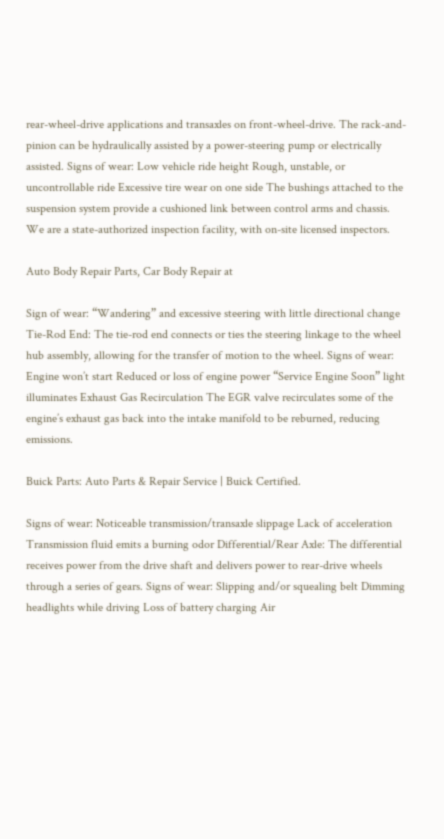rear-wheel-drive applications and transaxles on front-wheel-drive. The rack-and-pinion can be hydraulically assisted by a power-steering pump or electrically assisted. Signs of wear: Low vehicle ride height Rough, unstable, or uncontrollable ride Excessive tire wear on one side The bushings attached to the suspension system provide a cushioned link between control arms and chassis. We are a state-authorized inspection facility, with on-site licensed inspectors.

Auto Body Repair Parts, Car Body Repair at

Sign of wear: “Wandering” and excessive steering with little directional change Tie-Rod End: The tie-rod end connects or ties the steering linkage to the wheel hub assembly, allowing for the transfer of motion to the wheel. Signs of wear: Engine won’t start Reduced or loss of engine power “Service Engine Soon” light illuminates Exhaust Gas Recirculation The EGR valve recirculates some of the engine’s exhaust gas back into the intake manifold to be reburned, reducing emissions.

Buick Parts: Auto Parts & Repair Service | Buick Certified.

Signs of wear: Noticeable transmission/transaxle slippage Lack of acceleration Transmission fluid emits a burning odor Differential/Rear Axle: The differential receives power from the drive shaft and delivers power to rear-drive wheels through a series of gears. Signs of wear: Slipping and/or squealing belt Dimming headlights while driving Loss of battery charging Air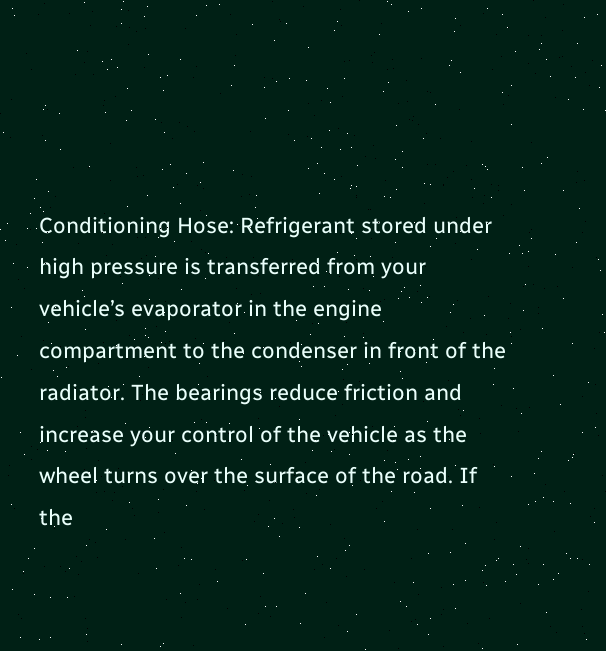Conditioning Hose: Refrigerant stored under high pressure is transferred from your vehicle’s evaporator in the engine compartment to the condenser in front of the radiator. The bearings reduce friction and increase your control of the vehicle as the wheel turns over the surface of the road. If the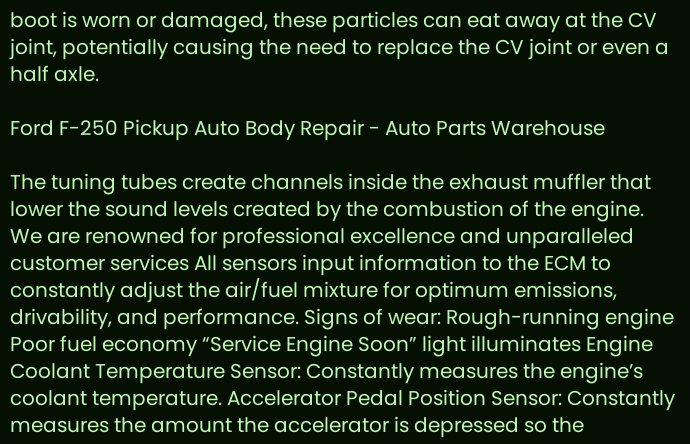boot is worn or damaged, these particles can eat away at the CV joint, potentially causing the need to replace the CV joint or even a half axle.

Ford F-250 Pickup Auto Body Repair - Auto Parts Warehouse

The tuning tubes create channels inside the exhaust muffler that lower the sound levels created by the combustion of the engine. We are renowned for professional excellence and unparalleled customer services All sensors input information to the ECM to constantly adjust the air/fuel mixture for optimum emissions, drivability, and performance. Signs of wear: Rough-running engine Poor fuel economy “Service Engine Soon” light illuminates Engine Coolant Temperature Sensor: Constantly measures the engine’s coolant temperature. Accelerator Pedal Position Sensor: Constantly measures the amount the accelerator is depressed so the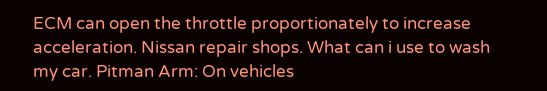ECM can open the throttle proportionately to increase acceleration. Nissan repair shops. What can i use to wash my car. Pitman Arm: On vehicles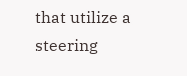that utilize a steering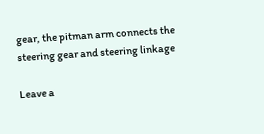gear, the pitman arm connects the steering gear and steering linkage

Leave a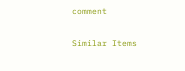comment

Similar Items